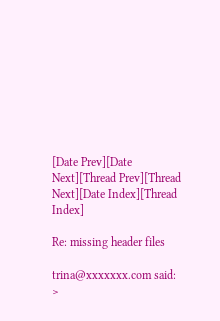[Date Prev][Date Next][Thread Prev][Thread Next][Date Index][Thread Index]

Re: missing header files

trina@xxxxxxx.com said:
>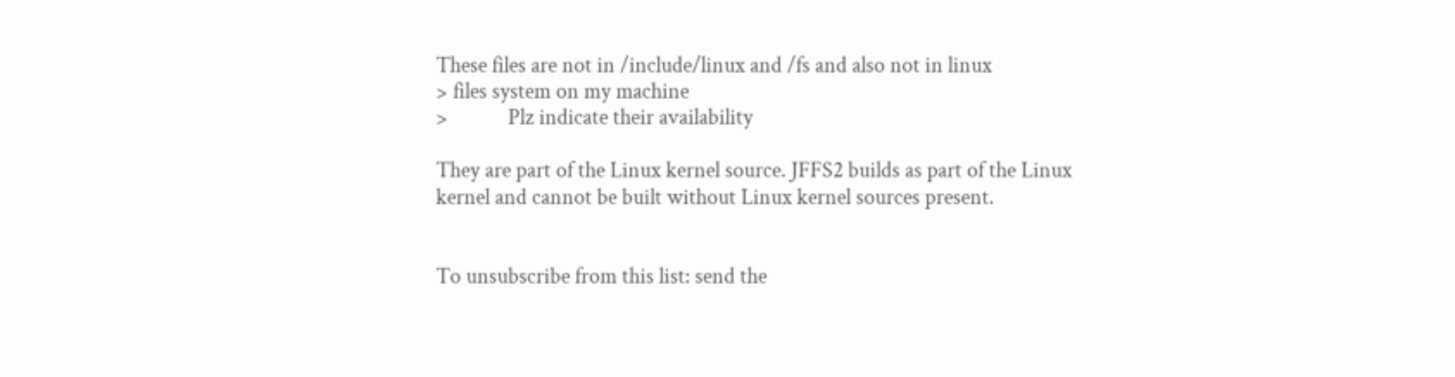These files are not in /include/linux and /fs and also not in linux
> files system on my machine
>            Plz indicate their availability

They are part of the Linux kernel source. JFFS2 builds as part of the Linux
kernel and cannot be built without Linux kernel sources present.


To unsubscribe from this list: send the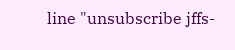line "unsubscribe jffs-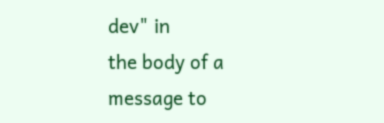dev" in
the body of a message to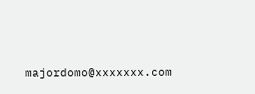majordomo@xxxxxxx.com